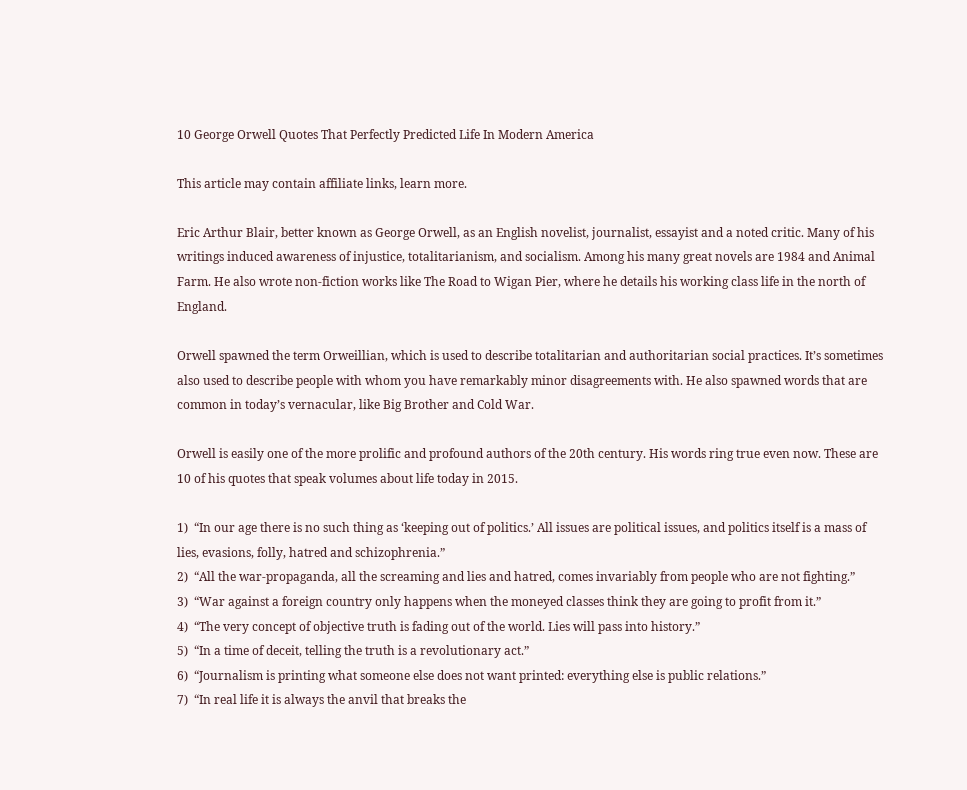10 George Orwell Quotes That Perfectly Predicted Life In Modern America

This article may contain affiliate links, learn more.

Eric Arthur Blair, better known as George Orwell, as an English novelist, journalist, essayist and a noted critic. Many of his writings induced awareness of injustice, totalitarianism, and socialism. Among his many great novels are 1984 and Animal Farm. He also wrote non-fiction works like The Road to Wigan Pier, where he details his working class life in the north of England.

Orwell spawned the term Orweillian, which is used to describe totalitarian and authoritarian social practices. It’s sometimes also used to describe people with whom you have remarkably minor disagreements with. He also spawned words that are common in today’s vernacular, like Big Brother and Cold War.

Orwell is easily one of the more prolific and profound authors of the 20th century. His words ring true even now. These are 10 of his quotes that speak volumes about life today in 2015.

1)  “In our age there is no such thing as ‘keeping out of politics.’ All issues are political issues, and politics itself is a mass of lies, evasions, folly, hatred and schizophrenia.”
2)  “All the war-propaganda, all the screaming and lies and hatred, comes invariably from people who are not fighting.”
3)  “War against a foreign country only happens when the moneyed classes think they are going to profit from it.”
4)  “The very concept of objective truth is fading out of the world. Lies will pass into history.”
5)  “In a time of deceit, telling the truth is a revolutionary act.”
6)  “Journalism is printing what someone else does not want printed: everything else is public relations.”
7)  “In real life it is always the anvil that breaks the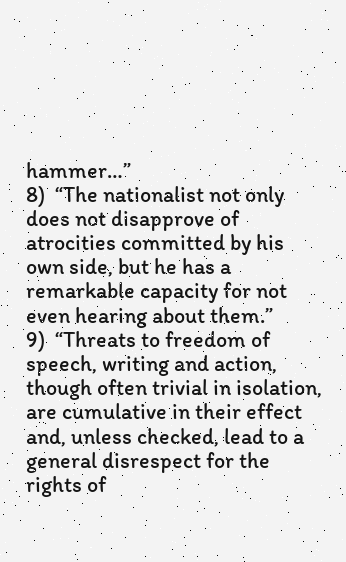hammer…”
8)  “The nationalist not only does not disapprove of atrocities committed by his own side, but he has a remarkable capacity for not even hearing about them.”
9)  “Threats to freedom of speech, writing and action, though often trivial in isolation, are cumulative in their effect and, unless checked, lead to a general disrespect for the rights of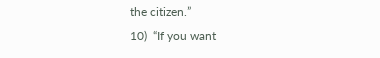the citizen.”
10)  “If you want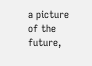a picture of the future,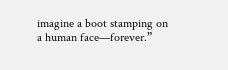imagine a boot stamping on a human face—forever.”